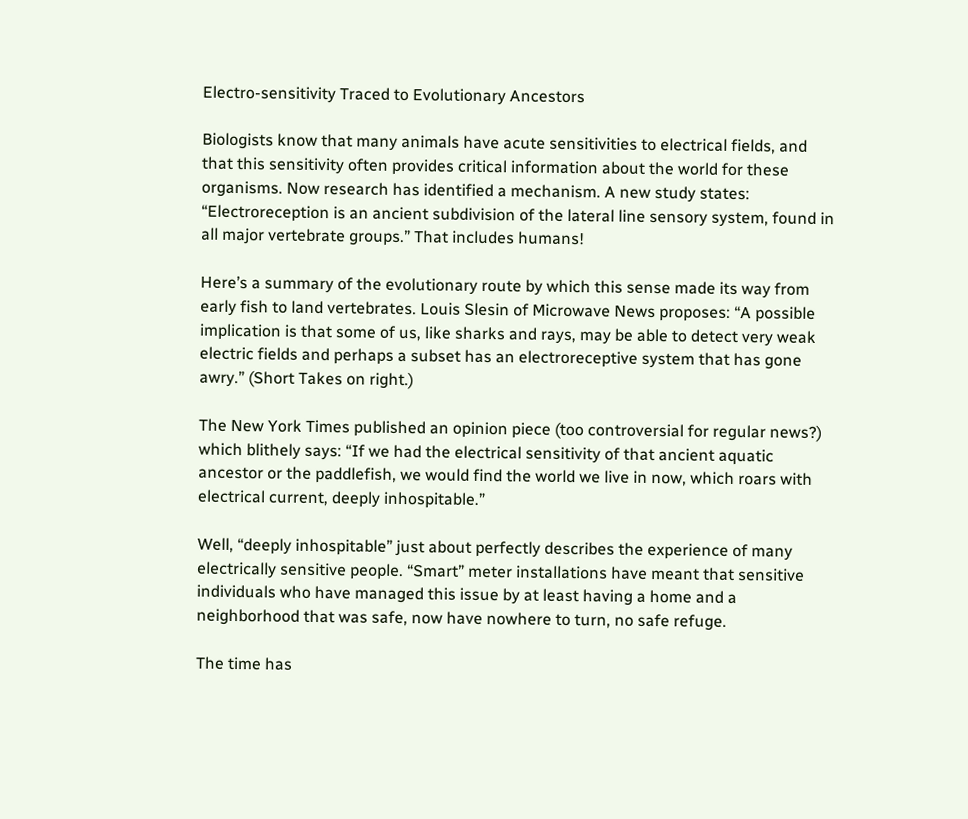Electro-sensitivity Traced to Evolutionary Ancestors

Biologists know that many animals have acute sensitivities to electrical fields, and that this sensitivity often provides critical information about the world for these organisms. Now research has identified a mechanism. A new study states: “Electroreception is an ancient subdivision of the lateral line sensory system, found in all major vertebrate groups.” That includes humans!

Here’s a summary of the evolutionary route by which this sense made its way from early fish to land vertebrates. Louis Slesin of Microwave News proposes: “A possible implication is that some of us, like sharks and rays, may be able to detect very weak electric fields and perhaps a subset has an electroreceptive system that has gone awry.” (Short Takes on right.)

The New York Times published an opinion piece (too controversial for regular news?) which blithely says: “If we had the electrical sensitivity of that ancient aquatic ancestor or the paddlefish, we would find the world we live in now, which roars with electrical current, deeply inhospitable.”

Well, “deeply inhospitable” just about perfectly describes the experience of many electrically sensitive people. “Smart” meter installations have meant that sensitive individuals who have managed this issue by at least having a home and a neighborhood that was safe, now have nowhere to turn, no safe refuge.

The time has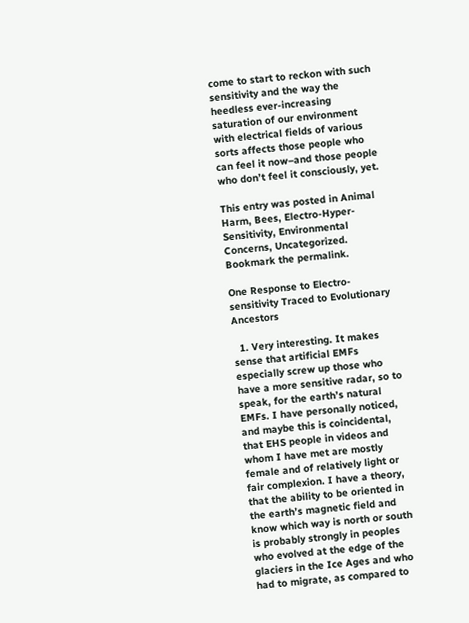come to start to reckon with such sensitivity and the way the heedless ever-increasing saturation of our environment with electrical fields of various sorts affects those people who can feel it now–and those people who don’t feel it consciously, yet.

This entry was posted in Animal Harm, Bees, Electro-Hyper-Sensitivity, Environmental Concerns, Uncategorized. Bookmark the permalink.

One Response to Electro-sensitivity Traced to Evolutionary Ancestors

  1. Very interesting. It makes sense that artificial EMFs especially screw up those who have a more sensitive radar, so to speak, for the earth’s natural EMFs. I have personally noticed, and maybe this is coincidental, that EHS people in videos and whom I have met are mostly female and of relatively light or fair complexion. I have a theory, that the ability to be oriented in the earth’s magnetic field and know which way is north or south is probably strongly in peoples who evolved at the edge of the glaciers in the Ice Ages and who had to migrate, as compared to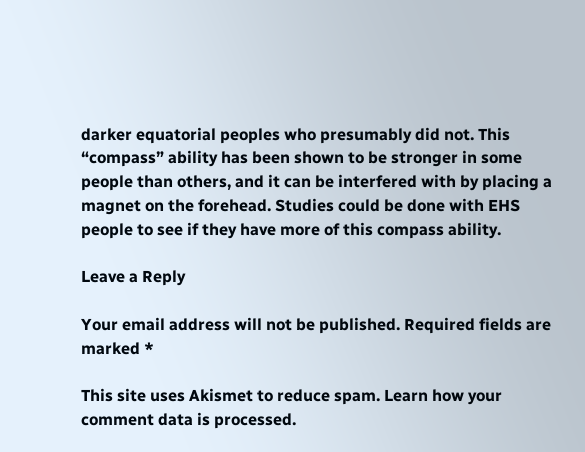darker equatorial peoples who presumably did not. This “compass” ability has been shown to be stronger in some people than others, and it can be interfered with by placing a magnet on the forehead. Studies could be done with EHS people to see if they have more of this compass ability.

Leave a Reply

Your email address will not be published. Required fields are marked *

This site uses Akismet to reduce spam. Learn how your comment data is processed.